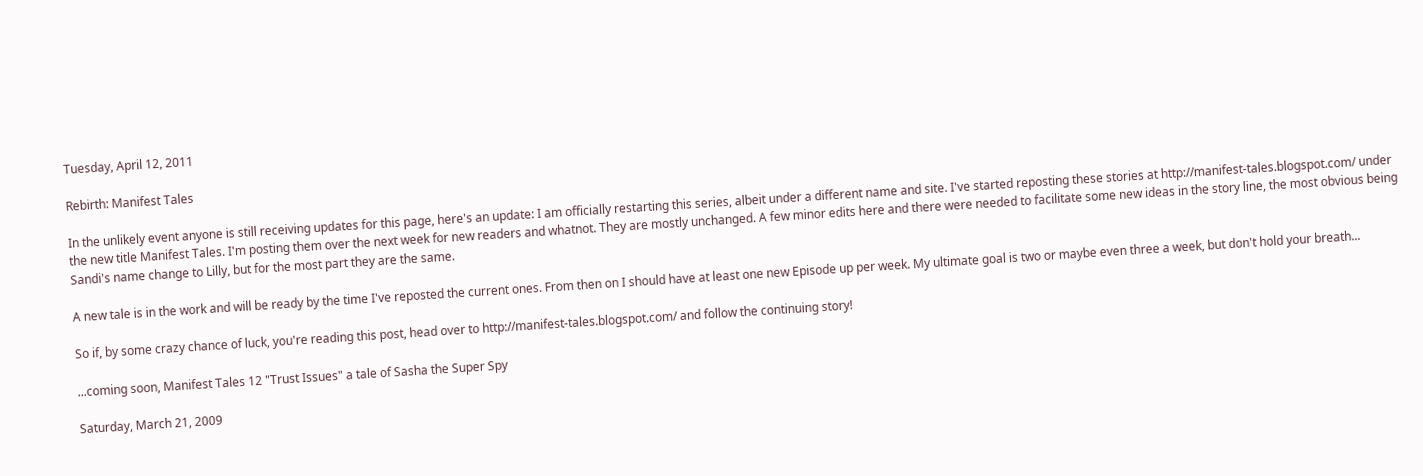Tuesday, April 12, 2011

Rebirth: Manifest Tales

In the unlikely event anyone is still receiving updates for this page, here's an update: I am officially restarting this series, albeit under a different name and site. I've started reposting these stories at http://manifest-tales.blogspot.com/ under the new title Manifest Tales. I'm posting them over the next week for new readers and whatnot. They are mostly unchanged. A few minor edits here and there were needed to facilitate some new ideas in the story line, the most obvious being Sandi's name change to Lilly, but for the most part they are the same.

A new tale is in the work and will be ready by the time I've reposted the current ones. From then on I should have at least one new Episode up per week. My ultimate goal is two or maybe even three a week, but don't hold your breath...

So if, by some crazy chance of luck, you're reading this post, head over to http://manifest-tales.blogspot.com/ and follow the continuing story!

...coming soon, Manifest Tales 12 "Trust Issues" a tale of Sasha the Super Spy

Saturday, March 21, 2009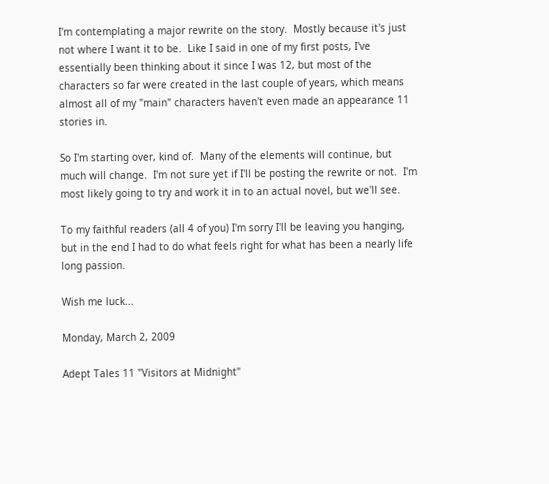I'm contemplating a major rewrite on the story.  Mostly because it's just not where I want it to be.  Like I said in one of my first posts, I've essentially been thinking about it since I was 12, but most of the characters so far were created in the last couple of years, which means almost all of my "main" characters haven't even made an appearance 11 stories in.

So I'm starting over, kind of.  Many of the elements will continue, but much will change.  I'm not sure yet if I'll be posting the rewrite or not.  I'm most likely going to try and work it in to an actual novel, but we'll see.

To my faithful readers (all 4 of you) I'm sorry I'll be leaving you hanging, but in the end I had to do what feels right for what has been a nearly life long passion.

Wish me luck...

Monday, March 2, 2009

Adept Tales 11 "Visitors at Midnight"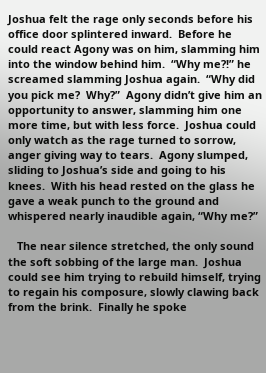Joshua felt the rage only seconds before his office door splintered inward.  Before he could react Agony was on him, slamming him into the window behind him.  “Why me?!” he screamed slamming Joshua again.  “Why did you pick me?  Why?”  Agony didn’t give him an opportunity to answer, slamming him one more time, but with less force.  Joshua could only watch as the rage turned to sorrow, anger giving way to tears.  Agony slumped, sliding to Joshua’s side and going to his knees.  With his head rested on the glass he gave a weak punch to the ground and whispered nearly inaudible again, “Why me?”

   The near silence stretched, the only sound the soft sobbing of the large man.  Joshua could see him trying to rebuild himself, trying to regain his composure, slowly clawing back from the brink.  Finally he spoke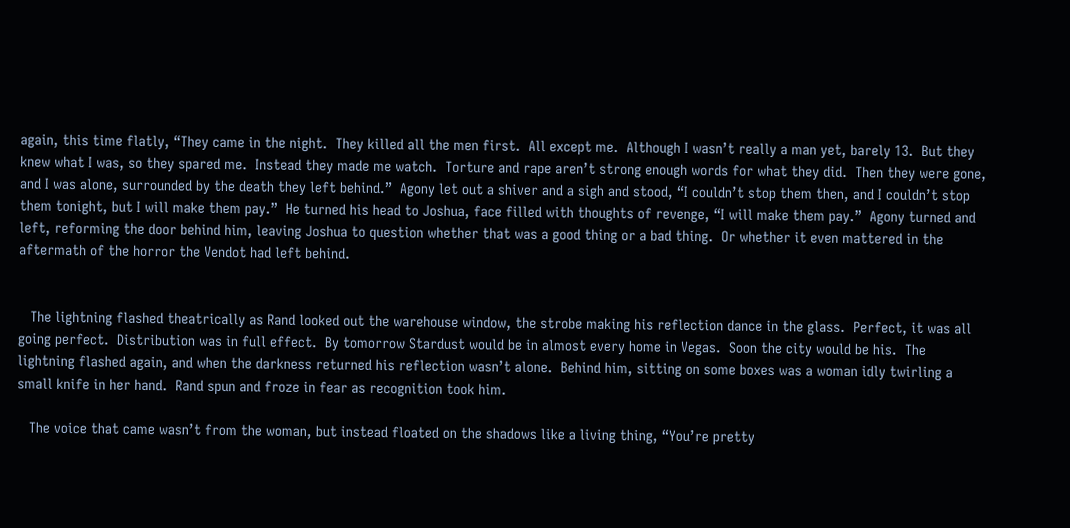again, this time flatly, “They came in the night.  They killed all the men first.  All except me.  Although I wasn’t really a man yet, barely 13.  But they knew what I was, so they spared me.  Instead they made me watch.  Torture and rape aren’t strong enough words for what they did.  Then they were gone, and I was alone, surrounded by the death they left behind.”  Agony let out a shiver and a sigh and stood, “I couldn’t stop them then, and I couldn’t stop them tonight, but I will make them pay.”  He turned his head to Joshua, face filled with thoughts of revenge, “I will make them pay.”  Agony turned and left, reforming the door behind him, leaving Joshua to question whether that was a good thing or a bad thing.  Or whether it even mattered in the aftermath of the horror the Vendot had left behind.


   The lightning flashed theatrically as Rand looked out the warehouse window, the strobe making his reflection dance in the glass.  Perfect, it was all going perfect.  Distribution was in full effect.  By tomorrow Stardust would be in almost every home in Vegas.  Soon the city would be his.  The lightning flashed again, and when the darkness returned his reflection wasn’t alone.  Behind him, sitting on some boxes was a woman idly twirling a small knife in her hand.  Rand spun and froze in fear as recognition took him.

   The voice that came wasn’t from the woman, but instead floated on the shadows like a living thing, “You’re pretty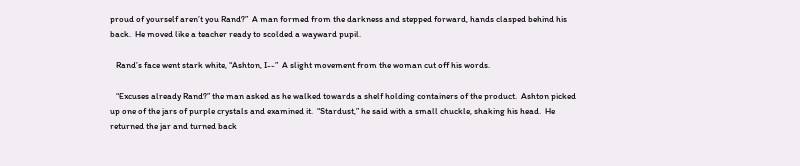proud of yourself aren’t you Rand?”  A man formed from the darkness and stepped forward, hands clasped behind his back.  He moved like a teacher ready to scolded a wayward pupil.

   Rand’s face went stark white, “Ashton, I--”  A slight movement from the woman cut off his words.

   “Excuses already Rand?” the man asked as he walked towards a shelf holding containers of the product.  Ashton picked up one of the jars of purple crystals and examined it.  “Stardust,” he said with a small chuckle, shaking his head.  He returned the jar and turned back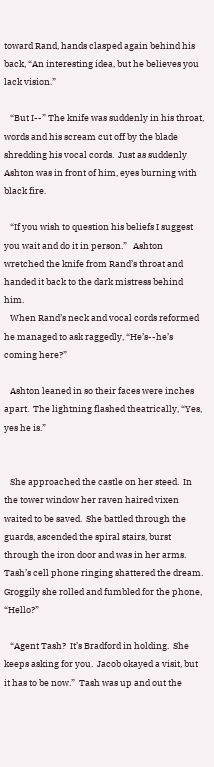toward Rand, hands clasped again behind his back, “An interesting idea, but he believes you lack vision.”

   “But I--” The knife was suddenly in his throat, words and his scream cut off by the blade shredding his vocal cords.  Just as suddenly Ashton was in front of him, eyes burning with black fire.

   “If you wish to question his beliefs I suggest you wait and do it in person.”   Ashton wretched the knife from Rand’s throat and handed it back to the dark mistress behind him.
   When Rand’s neck and vocal cords reformed he managed to ask raggedly, “He’s--he’s coming here?”

   Ashton leaned in so their faces were inches apart.  The lightning flashed theatrically, “Yes, yes he is.”


   She approached the castle on her steed.  In the tower window her raven haired vixen waited to be saved.  She battled through the guards, ascended the spiral stairs, burst through the iron door and was in her arms.  Tash’s cell phone ringing shattered the dream.  Groggily she rolled and fumbled for the phone, “Hello?”

   “Agent Tash?  It’s Bradford in holding.  She keeps asking for you.  Jacob okayed a visit, but it has to be now.”  Tash was up and out the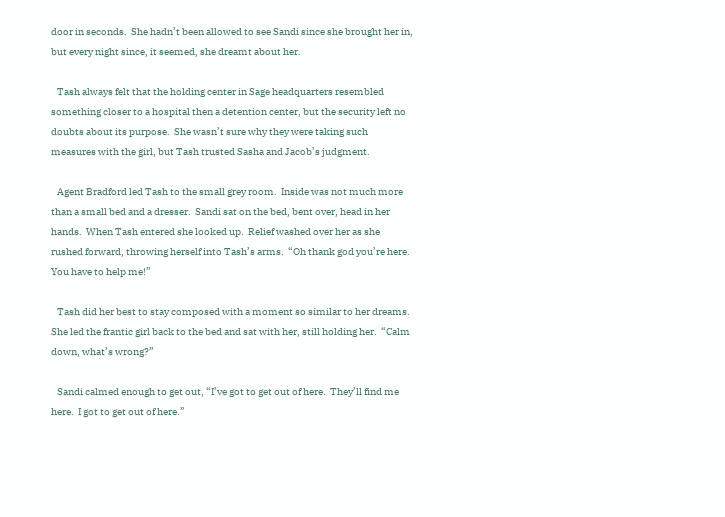door in seconds.  She hadn’t been allowed to see Sandi since she brought her in, but every night since, it seemed, she dreamt about her.

   Tash always felt that the holding center in Sage headquarters resembled something closer to a hospital then a detention center, but the security left no doubts about its purpose.  She wasn’t sure why they were taking such measures with the girl, but Tash trusted Sasha and Jacob’s judgment.

   Agent Bradford led Tash to the small grey room.  Inside was not much more than a small bed and a dresser.  Sandi sat on the bed, bent over, head in her hands.  When Tash entered she looked up.  Relief washed over her as she rushed forward, throwing herself into Tash’s arms.  “Oh thank god you’re here.  You have to help me!”

   Tash did her best to stay composed with a moment so similar to her dreams.  She led the frantic girl back to the bed and sat with her, still holding her.  “Calm down, what’s wrong?”

   Sandi calmed enough to get out, “I’ve got to get out of here.  They’ll find me here.  I got to get out of here.”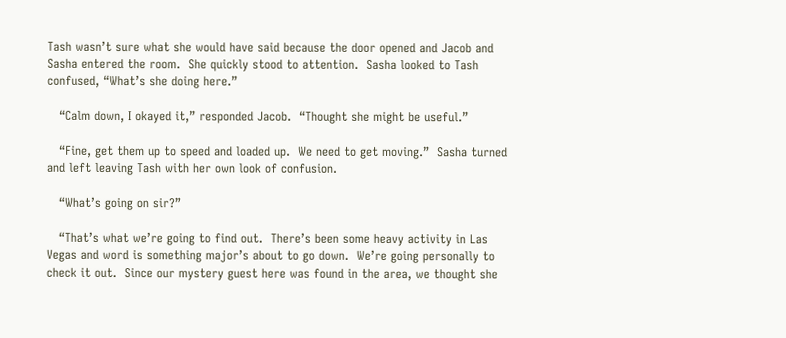Tash wasn’t sure what she would have said because the door opened and Jacob and Sasha entered the room.  She quickly stood to attention.  Sasha looked to Tash confused, “What’s she doing here.”

   “Calm down, I okayed it,” responded Jacob.  “Thought she might be useful.”

   “Fine, get them up to speed and loaded up.  We need to get moving.”  Sasha turned and left leaving Tash with her own look of confusion.

   “What’s going on sir?”

   “That’s what we’re going to find out.  There’s been some heavy activity in Las Vegas and word is something major’s about to go down.  We’re going personally to check it out.  Since our mystery guest here was found in the area, we thought she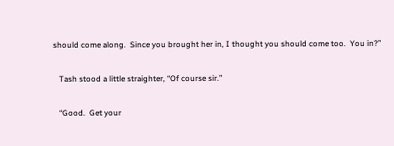should come along.  Since you brought her in, I thought you should come too.  You in?”

   Tash stood a little straighter, “Of course sir.”

   “Good.  Get your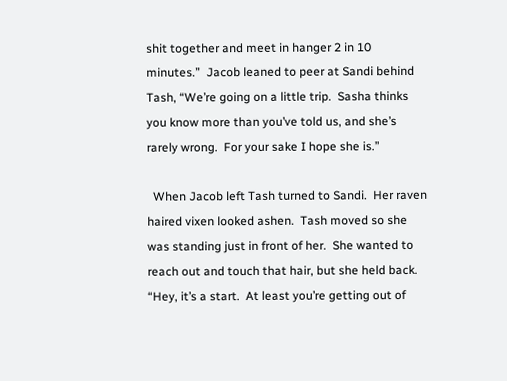shit together and meet in hanger 2 in 10 minutes.”  Jacob leaned to peer at Sandi behind Tash, “We’re going on a little trip.  Sasha thinks you know more than you’ve told us, and she’s rarely wrong.  For your sake I hope she is.”

  When Jacob left Tash turned to Sandi.  Her raven haired vixen looked ashen.  Tash moved so she was standing just in front of her.  She wanted to reach out and touch that hair, but she held back.  “Hey, it’s a start.  At least you’re getting out of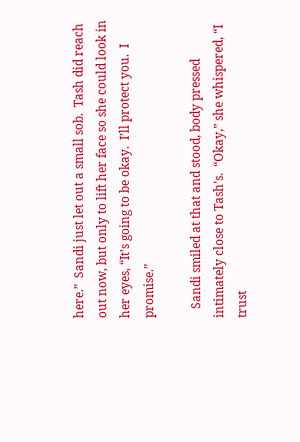here.”  Sandi just let out a small sob.  Tash did reach out now, but only to lift her face so she could look in her eyes, “It’s going to be okay.  I’ll protect you.  I promise.”

   Sandi smiled at that and stood, body pressed intimately close to Tash’s.  “Okay,” she whispered, “I trust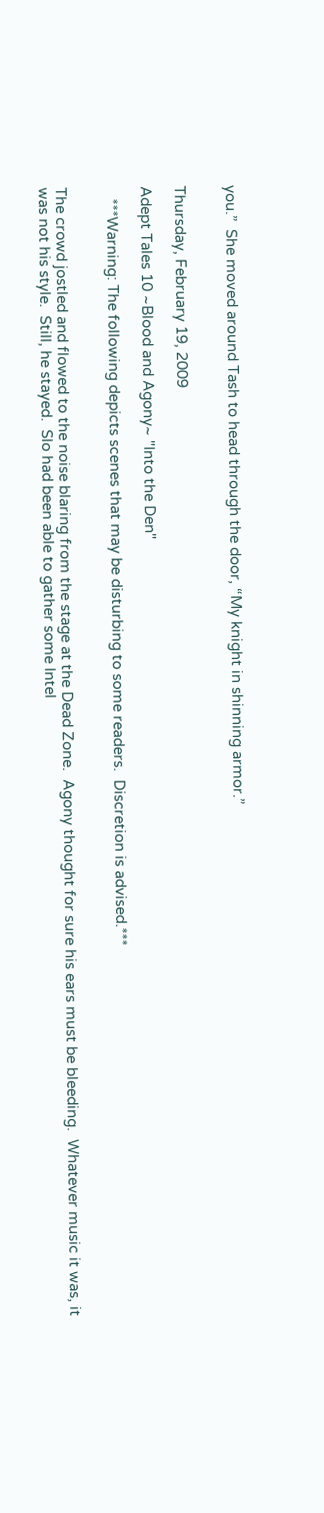you.”  She moved around Tash to head through the door, “My knight in shinning armor.”


Thursday, February 19, 2009

Adept Tales 10 ~Blood and Agony~ "Into the Den"

   ***Warning: The following depicts scenes that may be disturbing to some readers.  Discretion is advised.***


The crowd jostled and flowed to the noise blaring from the stage at the Dead Zone.  Agony thought for sure his ears must be bleeding.  Whatever music it was, it was not his style.  Still, he stayed.  Slo had been able to gather some Intel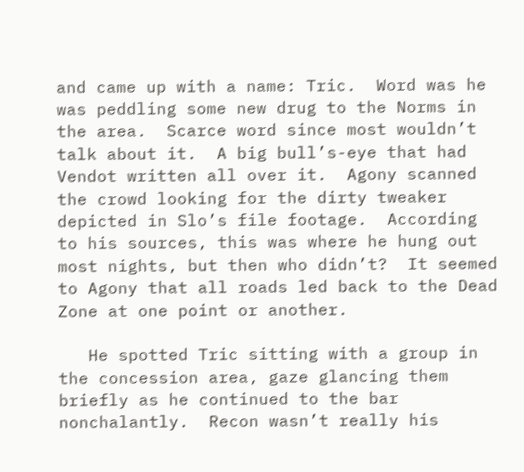and came up with a name: Tric.  Word was he was peddling some new drug to the Norms in the area.  Scarce word since most wouldn’t talk about it.  A big bull’s-eye that had Vendot written all over it.  Agony scanned the crowd looking for the dirty tweaker depicted in Slo’s file footage.  According to his sources, this was where he hung out most nights, but then who didn’t?  It seemed to Agony that all roads led back to the Dead Zone at one point or another.

   He spotted Tric sitting with a group in the concession area, gaze glancing them briefly as he continued to the bar nonchalantly.  Recon wasn’t really his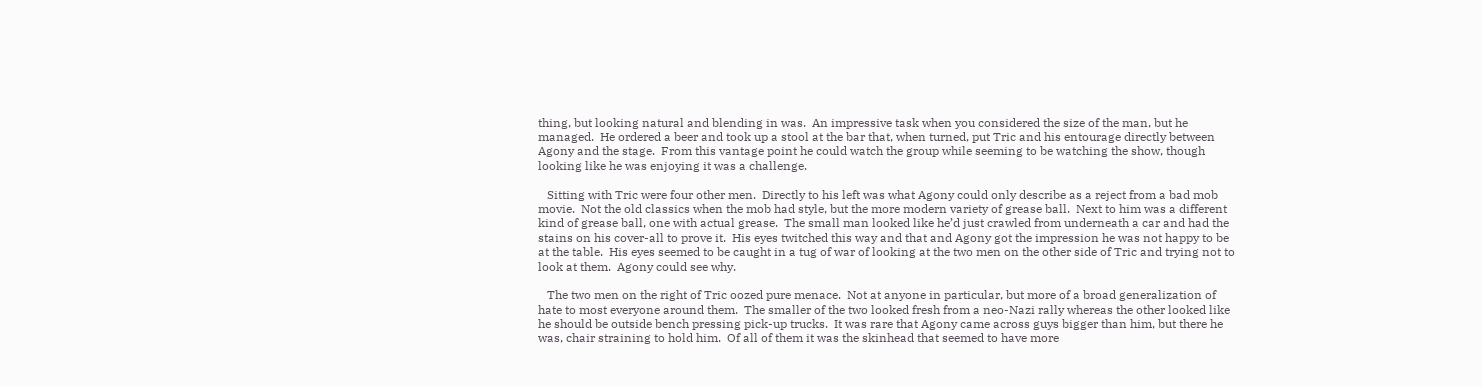thing, but looking natural and blending in was.  An impressive task when you considered the size of the man, but he managed.  He ordered a beer and took up a stool at the bar that, when turned, put Tric and his entourage directly between Agony and the stage.  From this vantage point he could watch the group while seeming to be watching the show, though looking like he was enjoying it was a challenge.

   Sitting with Tric were four other men.  Directly to his left was what Agony could only describe as a reject from a bad mob movie.  Not the old classics when the mob had style, but the more modern variety of grease ball.  Next to him was a different kind of grease ball, one with actual grease.  The small man looked like he’d just crawled from underneath a car and had the stains on his cover-all to prove it.  His eyes twitched this way and that and Agony got the impression he was not happy to be at the table.  His eyes seemed to be caught in a tug of war of looking at the two men on the other side of Tric and trying not to look at them.  Agony could see why.

   The two men on the right of Tric oozed pure menace.  Not at anyone in particular, but more of a broad generalization of hate to most everyone around them.  The smaller of the two looked fresh from a neo-Nazi rally whereas the other looked like he should be outside bench pressing pick-up trucks.  It was rare that Agony came across guys bigger than him, but there he was, chair straining to hold him.  Of all of them it was the skinhead that seemed to have more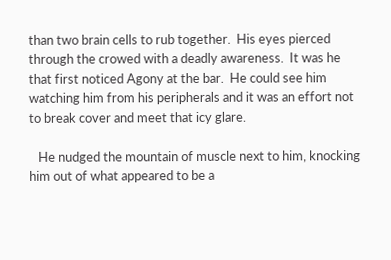than two brain cells to rub together.  His eyes pierced through the crowed with a deadly awareness.  It was he that first noticed Agony at the bar.  He could see him watching him from his peripherals and it was an effort not to break cover and meet that icy glare.

   He nudged the mountain of muscle next to him, knocking him out of what appeared to be a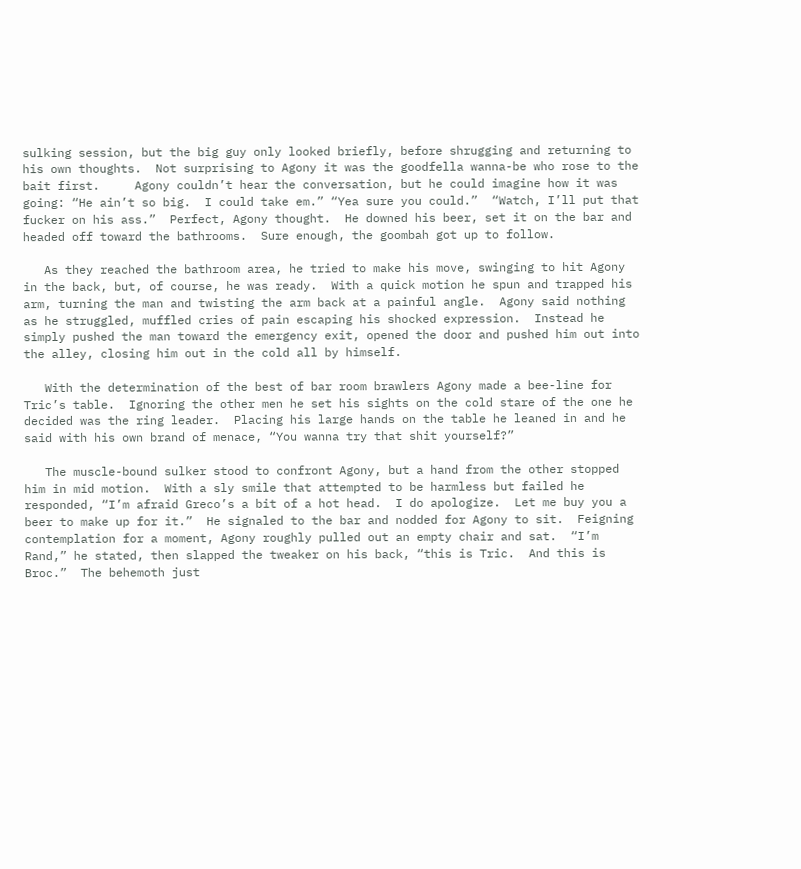sulking session, but the big guy only looked briefly, before shrugging and returning to his own thoughts.  Not surprising to Agony it was the goodfella wanna-be who rose to the bait first.     Agony couldn’t hear the conversation, but he could imagine how it was going: “He ain’t so big.  I could take em.” “Yea sure you could.”  “Watch, I’ll put that fucker on his ass.”  Perfect, Agony thought.  He downed his beer, set it on the bar and headed off toward the bathrooms.  Sure enough, the goombah got up to follow.

   As they reached the bathroom area, he tried to make his move, swinging to hit Agony in the back, but, of course, he was ready.  With a quick motion he spun and trapped his arm, turning the man and twisting the arm back at a painful angle.  Agony said nothing as he struggled, muffled cries of pain escaping his shocked expression.  Instead he simply pushed the man toward the emergency exit, opened the door and pushed him out into the alley, closing him out in the cold all by himself.

   With the determination of the best of bar room brawlers Agony made a bee-line for Tric’s table.  Ignoring the other men he set his sights on the cold stare of the one he decided was the ring leader.  Placing his large hands on the table he leaned in and he said with his own brand of menace, “You wanna try that shit yourself?”

   The muscle-bound sulker stood to confront Agony, but a hand from the other stopped him in mid motion.  With a sly smile that attempted to be harmless but failed he responded, “I’m afraid Greco’s a bit of a hot head.  I do apologize.  Let me buy you a beer to make up for it.”  He signaled to the bar and nodded for Agony to sit.  Feigning contemplation for a moment, Agony roughly pulled out an empty chair and sat.  “I’m Rand,” he stated, then slapped the tweaker on his back, “this is Tric.  And this is Broc.”  The behemoth just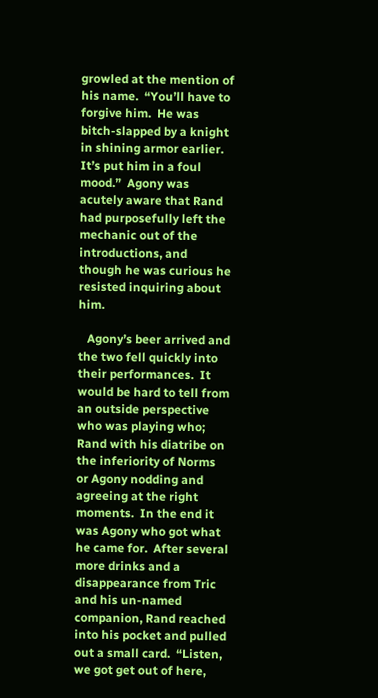growled at the mention of his name.  “You’ll have to forgive him.  He was bitch-slapped by a knight in shining armor earlier.  It’s put him in a foul mood.”  Agony was acutely aware that Rand had purposefully left the mechanic out of the introductions, and though he was curious he resisted inquiring about him.

   Agony’s beer arrived and the two fell quickly into their performances.  It would be hard to tell from an outside perspective who was playing who; Rand with his diatribe on the inferiority of Norms or Agony nodding and agreeing at the right moments.  In the end it was Agony who got what he came for.  After several more drinks and a disappearance from Tric and his un-named companion, Rand reached into his pocket and pulled out a small card.  “Listen, we got get out of here,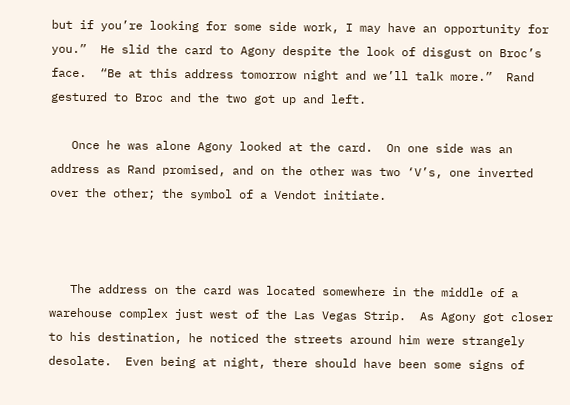but if you’re looking for some side work, I may have an opportunity for you.”  He slid the card to Agony despite the look of disgust on Broc’s face.  “Be at this address tomorrow night and we’ll talk more.”  Rand gestured to Broc and the two got up and left.

   Once he was alone Agony looked at the card.  On one side was an address as Rand promised, and on the other was two ‘V’s, one inverted over the other; the symbol of a Vendot initiate.



   The address on the card was located somewhere in the middle of a warehouse complex just west of the Las Vegas Strip.  As Agony got closer to his destination, he noticed the streets around him were strangely desolate.  Even being at night, there should have been some signs of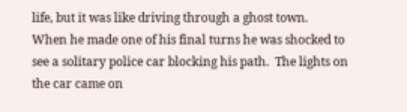life, but it was like driving through a ghost town.  When he made one of his final turns he was shocked to see a solitary police car blocking his path.  The lights on the car came on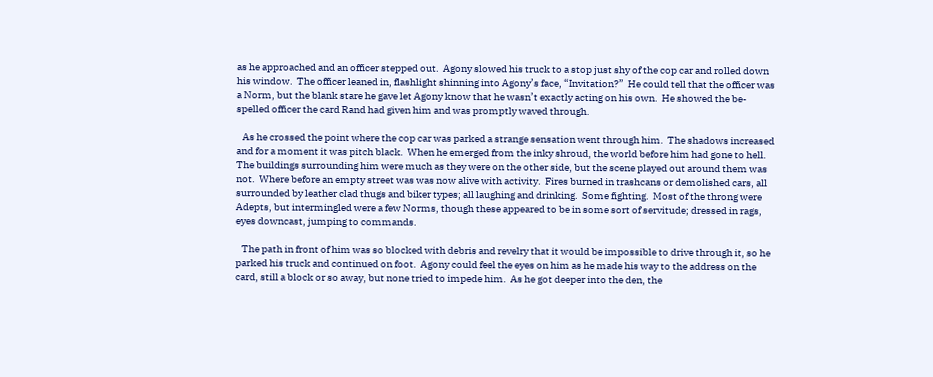as he approached and an officer stepped out.  Agony slowed his truck to a stop just shy of the cop car and rolled down his window.  The officer leaned in, flashlight shinning into Agony’s face, “Invitation?”  He could tell that the officer was a Norm, but the blank stare he gave let Agony know that he wasn’t exactly acting on his own.  He showed the be-spelled officer the card Rand had given him and was promptly waved through.

   As he crossed the point where the cop car was parked a strange sensation went through him.  The shadows increased and for a moment it was pitch black.  When he emerged from the inky shroud, the world before him had gone to hell.  The buildings surrounding him were much as they were on the other side, but the scene played out around them was not.  Where before an empty street was was now alive with activity.  Fires burned in trashcans or demolished cars, all surrounded by leather clad thugs and biker types; all laughing and drinking.  Some fighting.  Most of the throng were Adepts, but intermingled were a few Norms, though these appeared to be in some sort of servitude; dressed in rags, eyes downcast, jumping to commands.

   The path in front of him was so blocked with debris and revelry that it would be impossible to drive through it, so he parked his truck and continued on foot.  Agony could feel the eyes on him as he made his way to the address on the card, still a block or so away, but none tried to impede him.  As he got deeper into the den, the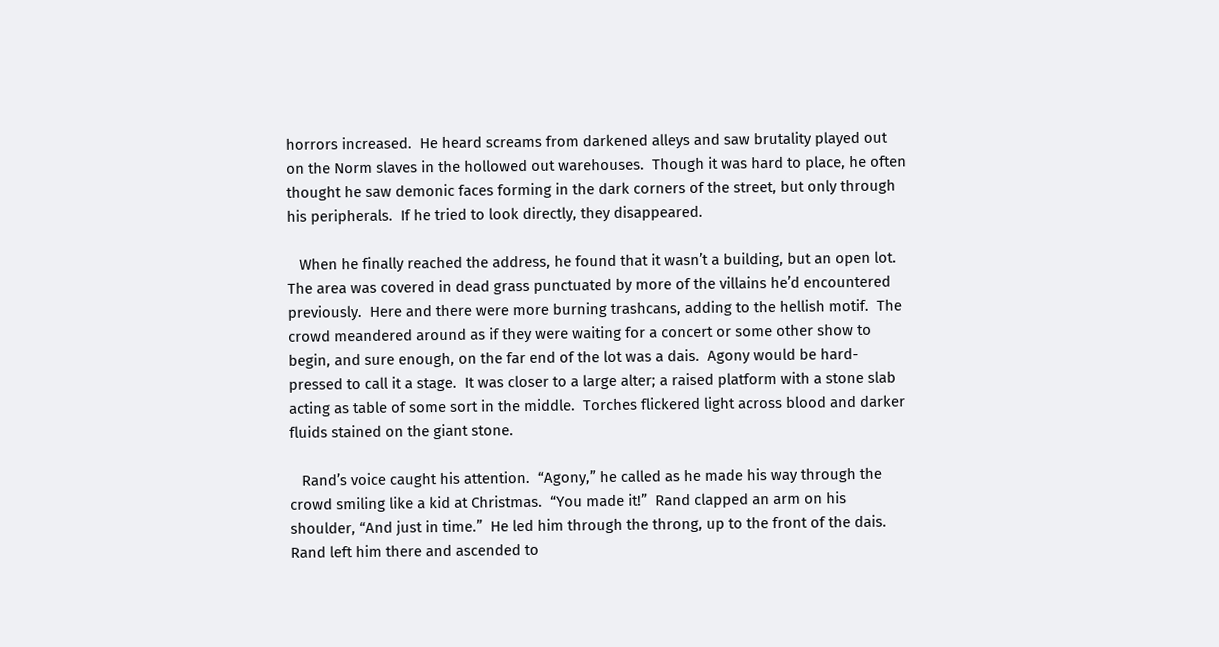horrors increased.  He heard screams from darkened alleys and saw brutality played out on the Norm slaves in the hollowed out warehouses.  Though it was hard to place, he often thought he saw demonic faces forming in the dark corners of the street, but only through his peripherals.  If he tried to look directly, they disappeared.

   When he finally reached the address, he found that it wasn’t a building, but an open lot.  The area was covered in dead grass punctuated by more of the villains he’d encountered previously.  Here and there were more burning trashcans, adding to the hellish motif.  The crowd meandered around as if they were waiting for a concert or some other show to begin, and sure enough, on the far end of the lot was a dais.  Agony would be hard-pressed to call it a stage.  It was closer to a large alter; a raised platform with a stone slab acting as table of some sort in the middle.  Torches flickered light across blood and darker fluids stained on the giant stone.

   Rand’s voice caught his attention.  “Agony,” he called as he made his way through the crowd smiling like a kid at Christmas.  “You made it!”  Rand clapped an arm on his shoulder, “And just in time.”  He led him through the throng, up to the front of the dais.  Rand left him there and ascended to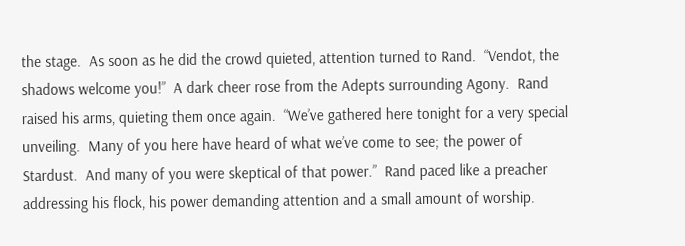the stage.  As soon as he did the crowd quieted, attention turned to Rand.  “Vendot, the shadows welcome you!”  A dark cheer rose from the Adepts surrounding Agony.  Rand raised his arms, quieting them once again.  “We’ve gathered here tonight for a very special unveiling.  Many of you here have heard of what we’ve come to see; the power of Stardust.  And many of you were skeptical of that power.”  Rand paced like a preacher addressing his flock, his power demanding attention and a small amount of worship.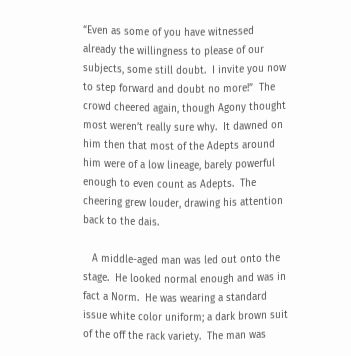“Even as some of you have witnessed already the willingness to please of our subjects, some still doubt.  I invite you now to step forward and doubt no more!”  The crowd cheered again, though Agony thought most weren’t really sure why.  It dawned on him then that most of the Adepts around him were of a low lineage, barely powerful enough to even count as Adepts.  The cheering grew louder, drawing his attention back to the dais.

   A middle-aged man was led out onto the stage.  He looked normal enough and was in fact a Norm.  He was wearing a standard issue white color uniform; a dark brown suit of the off the rack variety.  The man was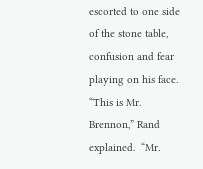escorted to one side of the stone table, confusion and fear playing on his face.  “This is Mr. Brennon,” Rand explained.  “Mr.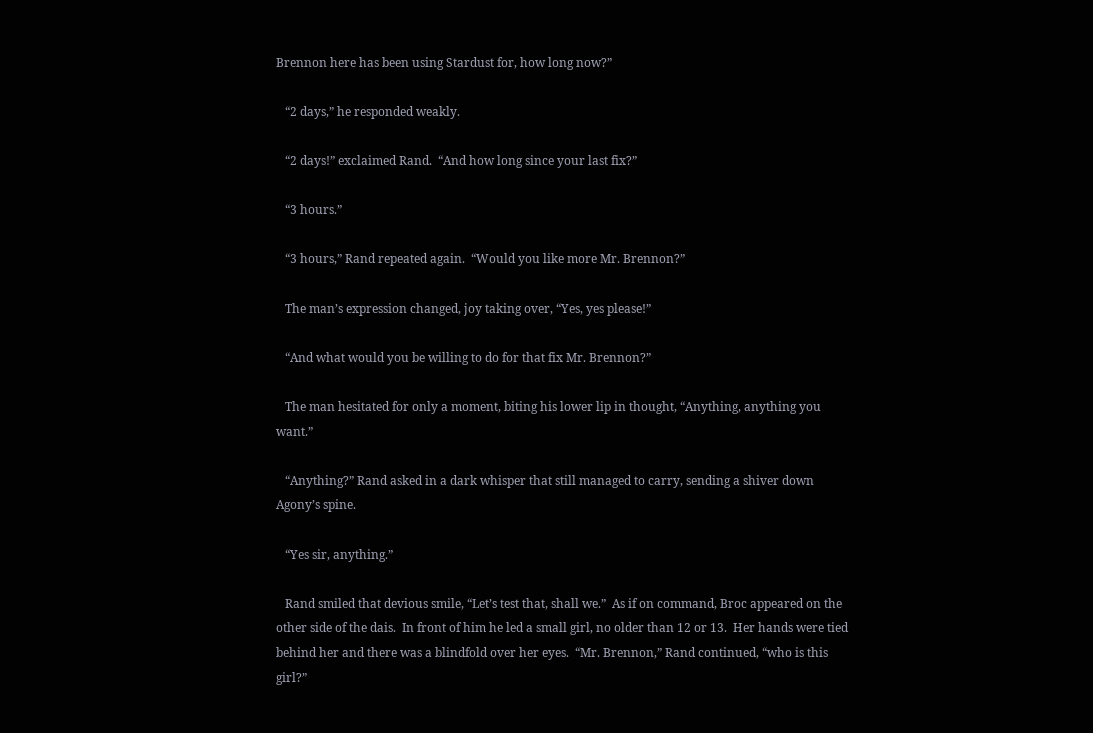Brennon here has been using Stardust for, how long now?”

   “2 days,” he responded weakly.

   “2 days!” exclaimed Rand.  “And how long since your last fix?”

   “3 hours.”

   “3 hours,” Rand repeated again.  “Would you like more Mr. Brennon?”

   The man’s expression changed, joy taking over, “Yes, yes please!”

   “And what would you be willing to do for that fix Mr. Brennon?”

   The man hesitated for only a moment, biting his lower lip in thought, “Anything, anything you want.”

   “Anything?” Rand asked in a dark whisper that still managed to carry, sending a shiver down Agony’s spine.

   “Yes sir, anything.”

   Rand smiled that devious smile, “Let’s test that, shall we.”  As if on command, Broc appeared on the other side of the dais.  In front of him he led a small girl, no older than 12 or 13.  Her hands were tied behind her and there was a blindfold over her eyes.  “Mr. Brennon,” Rand continued, “who is this girl?”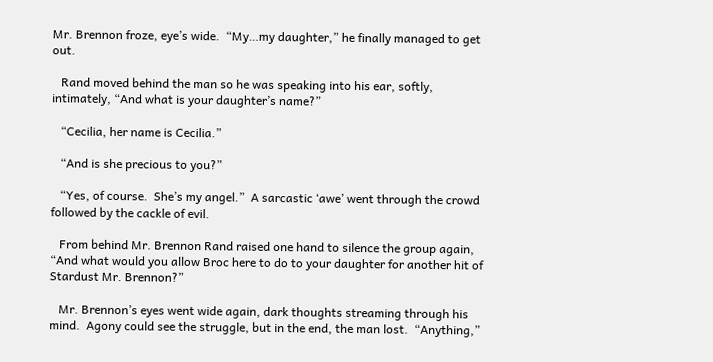Mr. Brennon froze, eye’s wide.  “My…my daughter,” he finally managed to get out.

   Rand moved behind the man so he was speaking into his ear, softly, intimately, “And what is your daughter’s name?”

   “Cecilia, her name is Cecilia.”

   “And is she precious to you?”

   “Yes, of course.  She’s my angel.”  A sarcastic ‘awe’ went through the crowd followed by the cackle of evil.

   From behind Mr. Brennon Rand raised one hand to silence the group again, “And what would you allow Broc here to do to your daughter for another hit of Stardust Mr. Brennon?”

   Mr. Brennon’s eyes went wide again, dark thoughts streaming through his mind.  Agony could see the struggle, but in the end, the man lost.  “Anything,”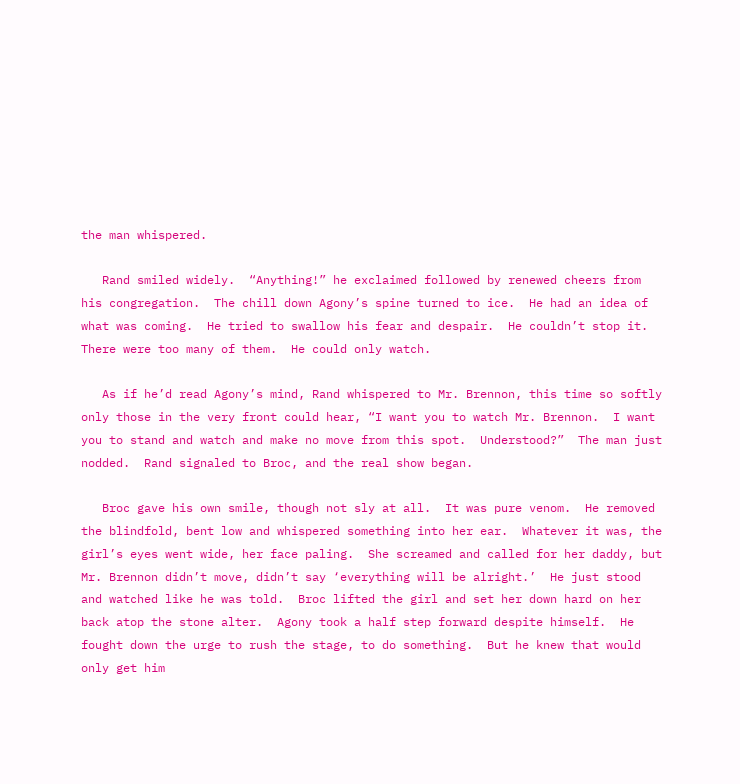the man whispered.

   Rand smiled widely.  “Anything!” he exclaimed followed by renewed cheers from his congregation.  The chill down Agony’s spine turned to ice.  He had an idea of what was coming.  He tried to swallow his fear and despair.  He couldn’t stop it.  There were too many of them.  He could only watch.

   As if he’d read Agony’s mind, Rand whispered to Mr. Brennon, this time so softly only those in the very front could hear, “I want you to watch Mr. Brennon.  I want you to stand and watch and make no move from this spot.  Understood?”  The man just nodded.  Rand signaled to Broc, and the real show began.

   Broc gave his own smile, though not sly at all.  It was pure venom.  He removed the blindfold, bent low and whispered something into her ear.  Whatever it was, the girl’s eyes went wide, her face paling.  She screamed and called for her daddy, but Mr. Brennon didn’t move, didn’t say ‘everything will be alright.’  He just stood and watched like he was told.  Broc lifted the girl and set her down hard on her back atop the stone alter.  Agony took a half step forward despite himself.  He fought down the urge to rush the stage, to do something.  But he knew that would only get him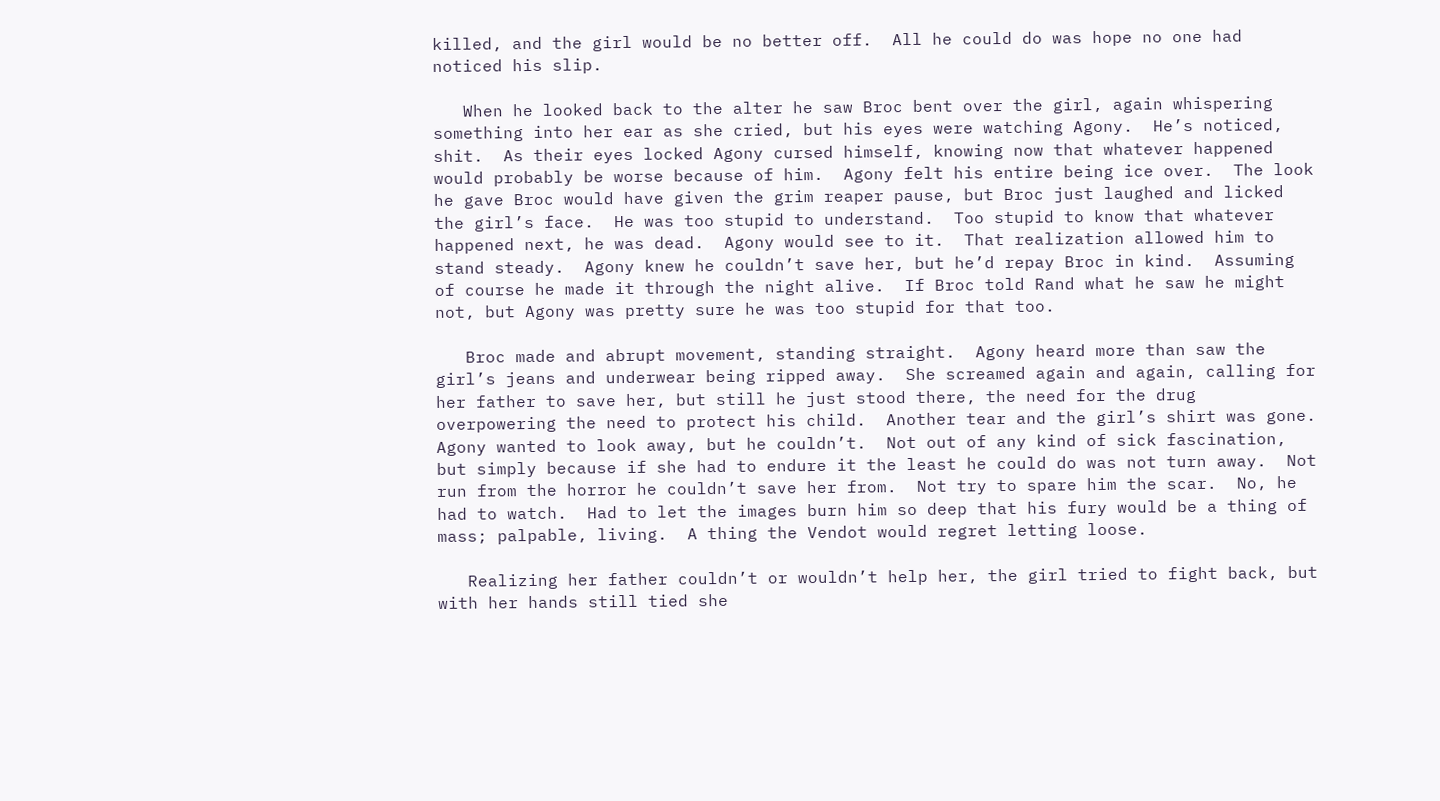killed, and the girl would be no better off.  All he could do was hope no one had noticed his slip.

   When he looked back to the alter he saw Broc bent over the girl, again whispering something into her ear as she cried, but his eyes were watching Agony.  He’s noticed, shit.  As their eyes locked Agony cursed himself, knowing now that whatever happened would probably be worse because of him.  Agony felt his entire being ice over.  The look he gave Broc would have given the grim reaper pause, but Broc just laughed and licked the girl’s face.  He was too stupid to understand.  Too stupid to know that whatever happened next, he was dead.  Agony would see to it.  That realization allowed him to stand steady.  Agony knew he couldn’t save her, but he’d repay Broc in kind.  Assuming of course he made it through the night alive.  If Broc told Rand what he saw he might not, but Agony was pretty sure he was too stupid for that too.

   Broc made and abrupt movement, standing straight.  Agony heard more than saw the girl’s jeans and underwear being ripped away.  She screamed again and again, calling for her father to save her, but still he just stood there, the need for the drug overpowering the need to protect his child.  Another tear and the girl’s shirt was gone.  Agony wanted to look away, but he couldn’t.  Not out of any kind of sick fascination, but simply because if she had to endure it the least he could do was not turn away.  Not run from the horror he couldn’t save her from.  Not try to spare him the scar.  No, he had to watch.  Had to let the images burn him so deep that his fury would be a thing of mass; palpable, living.  A thing the Vendot would regret letting loose.

   Realizing her father couldn’t or wouldn’t help her, the girl tried to fight back, but with her hands still tied she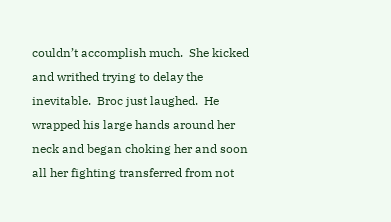couldn’t accomplish much.  She kicked and writhed trying to delay the inevitable.  Broc just laughed.  He wrapped his large hands around her neck and began choking her and soon all her fighting transferred from not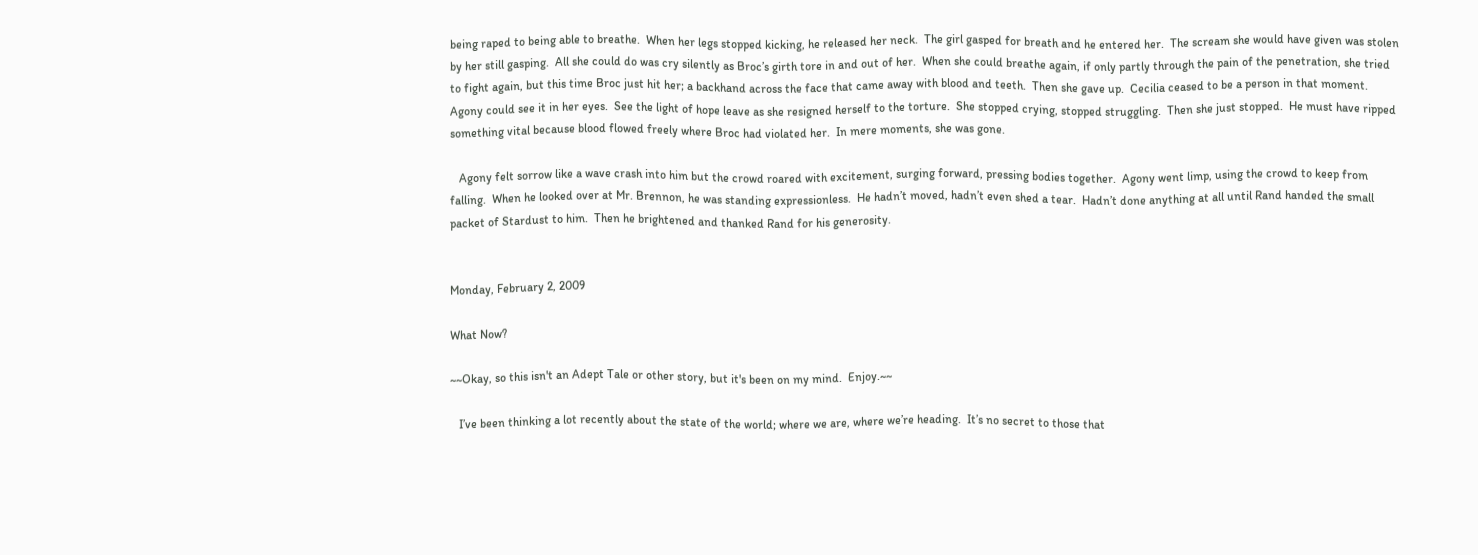being raped to being able to breathe.  When her legs stopped kicking, he released her neck.  The girl gasped for breath and he entered her.  The scream she would have given was stolen by her still gasping.  All she could do was cry silently as Broc’s girth tore in and out of her.  When she could breathe again, if only partly through the pain of the penetration, she tried to fight again, but this time Broc just hit her; a backhand across the face that came away with blood and teeth.  Then she gave up.  Cecilia ceased to be a person in that moment.  Agony could see it in her eyes.  See the light of hope leave as she resigned herself to the torture.  She stopped crying, stopped struggling.  Then she just stopped.  He must have ripped something vital because blood flowed freely where Broc had violated her.  In mere moments, she was gone.

   Agony felt sorrow like a wave crash into him but the crowd roared with excitement, surging forward, pressing bodies together.  Agony went limp, using the crowd to keep from falling.  When he looked over at Mr. Brennon, he was standing expressionless.  He hadn’t moved, hadn’t even shed a tear.  Hadn’t done anything at all until Rand handed the small packet of Stardust to him.  Then he brightened and thanked Rand for his generosity.


Monday, February 2, 2009

What Now?

~~Okay, so this isn't an Adept Tale or other story, but it's been on my mind.  Enjoy.~~

   I’ve been thinking a lot recently about the state of the world; where we are, where we’re heading.  It’s no secret to those that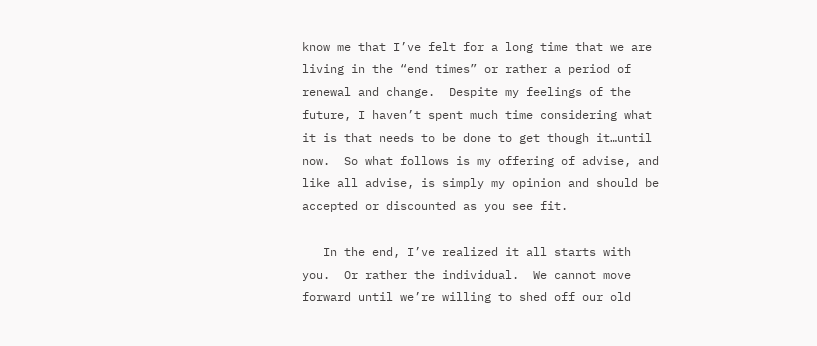know me that I’ve felt for a long time that we are living in the “end times” or rather a period of renewal and change.  Despite my feelings of the future, I haven’t spent much time considering what it is that needs to be done to get though it…until now.  So what follows is my offering of advise, and like all advise, is simply my opinion and should be accepted or discounted as you see fit.

   In the end, I’ve realized it all starts with you.  Or rather the individual.  We cannot move forward until we’re willing to shed off our old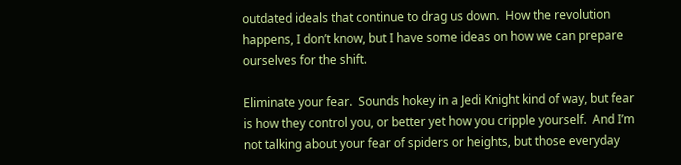outdated ideals that continue to drag us down.  How the revolution happens, I don’t know, but I have some ideas on how we can prepare ourselves for the shift.

Eliminate your fear.  Sounds hokey in a Jedi Knight kind of way, but fear is how they control you, or better yet how you cripple yourself.  And I’m not talking about your fear of spiders or heights, but those everyday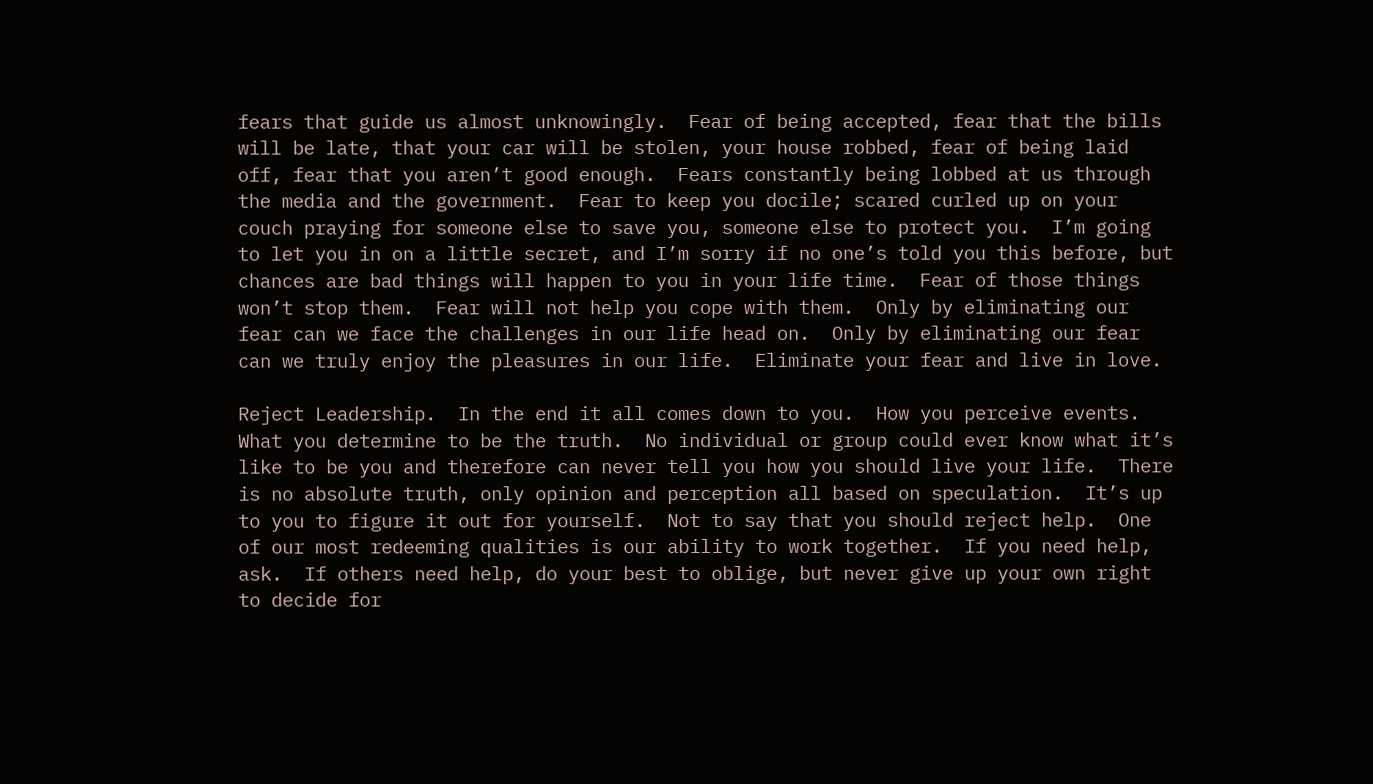fears that guide us almost unknowingly.  Fear of being accepted, fear that the bills will be late, that your car will be stolen, your house robbed, fear of being laid off, fear that you aren’t good enough.  Fears constantly being lobbed at us through the media and the government.  Fear to keep you docile; scared curled up on your couch praying for someone else to save you, someone else to protect you.  I’m going to let you in on a little secret, and I’m sorry if no one’s told you this before, but chances are bad things will happen to you in your life time.  Fear of those things won’t stop them.  Fear will not help you cope with them.  Only by eliminating our fear can we face the challenges in our life head on.  Only by eliminating our fear can we truly enjoy the pleasures in our life.  Eliminate your fear and live in love.

Reject Leadership.  In the end it all comes down to you.  How you perceive events.  What you determine to be the truth.  No individual or group could ever know what it’s like to be you and therefore can never tell you how you should live your life.  There is no absolute truth, only opinion and perception all based on speculation.  It’s up to you to figure it out for yourself.  Not to say that you should reject help.  One of our most redeeming qualities is our ability to work together.  If you need help, ask.  If others need help, do your best to oblige, but never give up your own right to decide for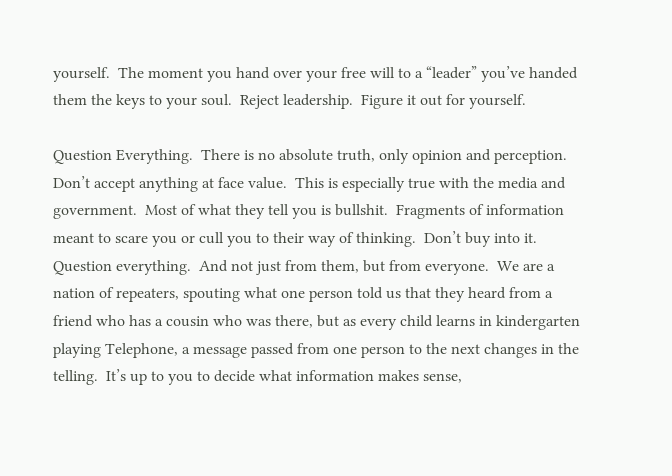yourself.  The moment you hand over your free will to a “leader” you’ve handed them the keys to your soul.  Reject leadership.  Figure it out for yourself.

Question Everything.  There is no absolute truth, only opinion and perception.  Don’t accept anything at face value.  This is especially true with the media and government.  Most of what they tell you is bullshit.  Fragments of information meant to scare you or cull you to their way of thinking.  Don’t buy into it.  Question everything.  And not just from them, but from everyone.  We are a nation of repeaters, spouting what one person told us that they heard from a friend who has a cousin who was there, but as every child learns in kindergarten playing Telephone, a message passed from one person to the next changes in the telling.  It’s up to you to decide what information makes sense,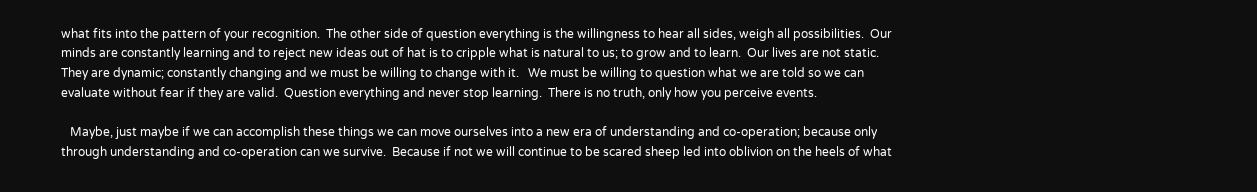what fits into the pattern of your recognition.  The other side of question everything is the willingness to hear all sides, weigh all possibilities.  Our minds are constantly learning and to reject new ideas out of hat is to cripple what is natural to us; to grow and to learn.  Our lives are not static.  They are dynamic; constantly changing and we must be willing to change with it.   We must be willing to question what we are told so we can evaluate without fear if they are valid.  Question everything and never stop learning.  There is no truth, only how you perceive events.

   Maybe, just maybe if we can accomplish these things we can move ourselves into a new era of understanding and co-operation; because only through understanding and co-operation can we survive.  Because if not we will continue to be scared sheep led into oblivion on the heels of what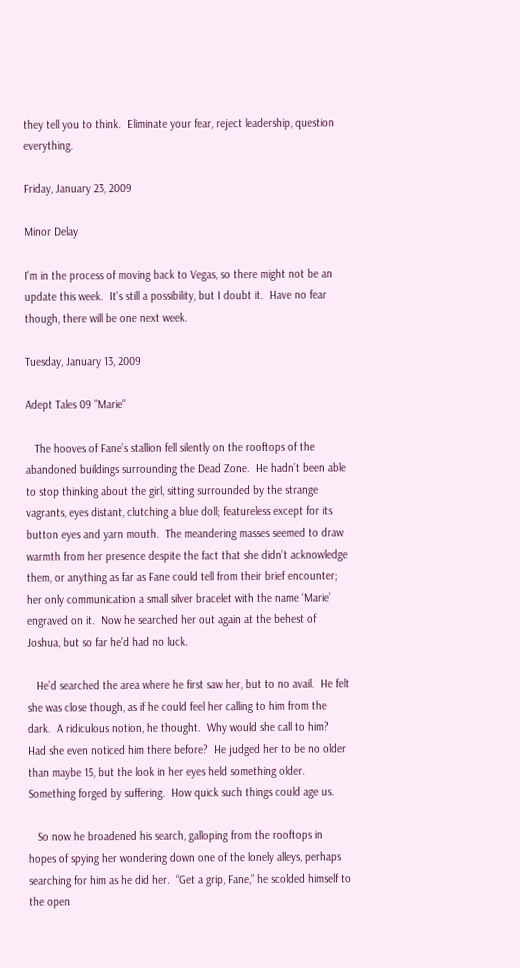they tell you to think.  Eliminate your fear, reject leadership, question everything.

Friday, January 23, 2009

Minor Delay

I'm in the process of moving back to Vegas, so there might not be an update this week.  It's still a possibility, but I doubt it.  Have no fear though, there will be one next week.

Tuesday, January 13, 2009

Adept Tales 09 "Marie"

   The hooves of Fane’s stallion fell silently on the rooftops of the abandoned buildings surrounding the Dead Zone.  He hadn’t been able to stop thinking about the girl, sitting surrounded by the strange vagrants, eyes distant, clutching a blue doll; featureless except for its button eyes and yarn mouth.  The meandering masses seemed to draw warmth from her presence despite the fact that she didn’t acknowledge them, or anything as far as Fane could tell from their brief encounter; her only communication a small silver bracelet with the name ‘Marie’ engraved on it.  Now he searched her out again at the behest of Joshua, but so far he’d had no luck.

   He’d searched the area where he first saw her, but to no avail.  He felt she was close though, as if he could feel her calling to him from the dark.  A ridiculous notion, he thought.  Why would she call to him?  Had she even noticed him there before?  He judged her to be no older than maybe 15, but the look in her eyes held something older.  Something forged by suffering.  How quick such things could age us.

   So now he broadened his search, galloping from the rooftops in hopes of spying her wondering down one of the lonely alleys, perhaps searching for him as he did her.  “Get a grip, Fane,” he scolded himself to the open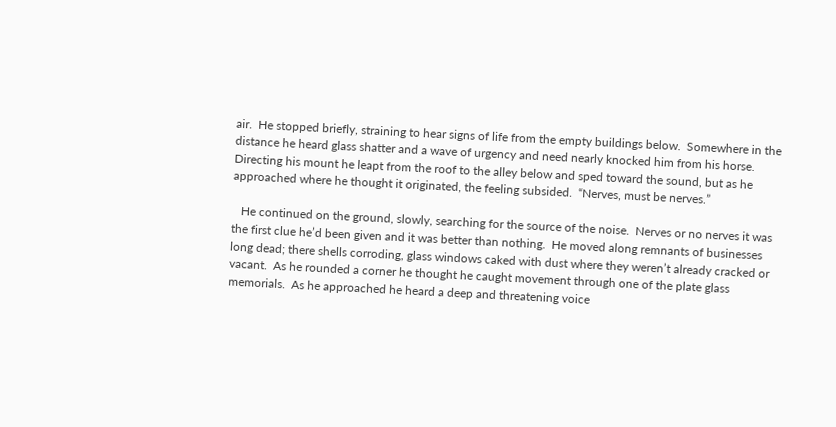air.  He stopped briefly, straining to hear signs of life from the empty buildings below.  Somewhere in the distance he heard glass shatter and a wave of urgency and need nearly knocked him from his horse.  Directing his mount he leapt from the roof to the alley below and sped toward the sound, but as he approached where he thought it originated, the feeling subsided.  “Nerves, must be nerves.”

   He continued on the ground, slowly, searching for the source of the noise.  Nerves or no nerves it was the first clue he’d been given and it was better than nothing.  He moved along remnants of businesses long dead; there shells corroding, glass windows caked with dust where they weren’t already cracked or vacant.  As he rounded a corner he thought he caught movement through one of the plate glass memorials.  As he approached he heard a deep and threatening voice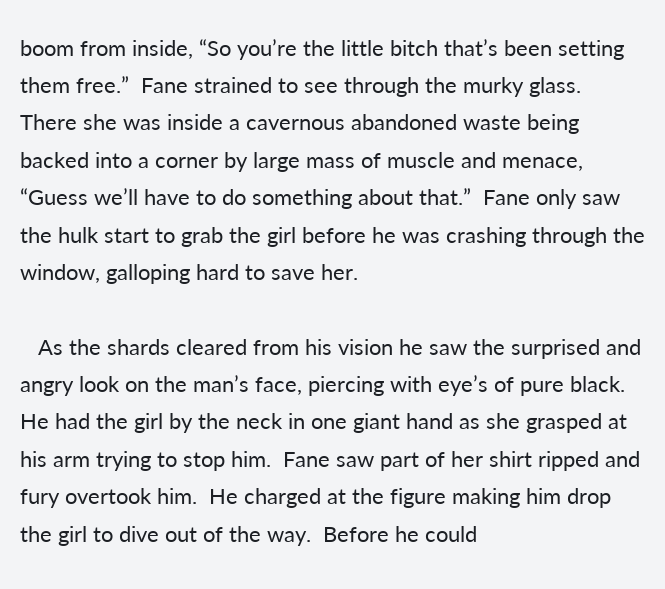boom from inside, “So you’re the little bitch that’s been setting them free.”  Fane strained to see through the murky glass.  There she was inside a cavernous abandoned waste being backed into a corner by large mass of muscle and menace, “Guess we’ll have to do something about that.”  Fane only saw the hulk start to grab the girl before he was crashing through the window, galloping hard to save her.

   As the shards cleared from his vision he saw the surprised and angry look on the man’s face, piercing with eye’s of pure black.  He had the girl by the neck in one giant hand as she grasped at his arm trying to stop him.  Fane saw part of her shirt ripped and fury overtook him.  He charged at the figure making him drop the girl to dive out of the way.  Before he could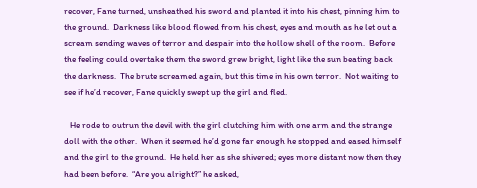recover, Fane turned, unsheathed his sword and planted it into his chest, pinning him to the ground.  Darkness like blood flowed from his chest, eyes and mouth as he let out a scream sending waves of terror and despair into the hollow shell of the room.  Before the feeling could overtake them the sword grew bright, light like the sun beating back the darkness.  The brute screamed again, but this time in his own terror.  Not waiting to see if he’d recover, Fane quickly swept up the girl and fled.

   He rode to outrun the devil with the girl clutching him with one arm and the strange doll with the other.  When it seemed he’d gone far enough he stopped and eased himself and the girl to the ground.  He held her as she shivered; eyes more distant now then they had been before.  “Are you alright?” he asked,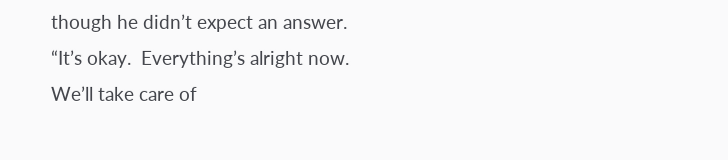though he didn’t expect an answer.  “It’s okay.  Everything’s alright now.  We’ll take care of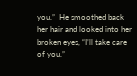you.”  He smoothed back her hair and looked into her broken eyes, “I’ll take care of you.”